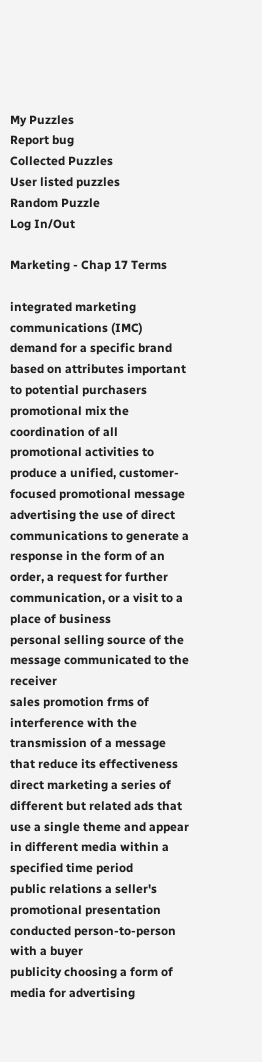My Puzzles
Report bug
Collected Puzzles
User listed puzzles
Random Puzzle
Log In/Out

Marketing - Chap 17 Terms

integrated marketing communications (IMC) demand for a specific brand based on attributes important to potential purchasers
promotional mix the coordination of all promotional activities to produce a unified, customer-focused promotional message
advertising the use of direct communications to generate a response in the form of an order, a request for further communication, or a visit to a place of business
personal selling source of the message communicated to the receiver
sales promotion frms of interference with the transmission of a message that reduce its effectiveness
direct marketing a series of different but related ads that use a single theme and appear in different media within a specified time period
public relations a seller's promotional presentation conducted person-to-person with a buyer
publicity choosing a form of media for advertising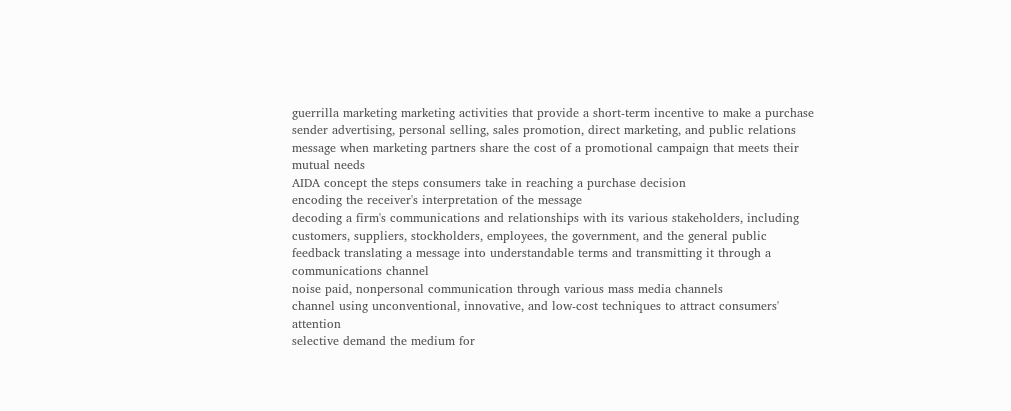guerrilla marketing marketing activities that provide a short-term incentive to make a purchase
sender advertising, personal selling, sales promotion, direct marketing, and public relations
message when marketing partners share the cost of a promotional campaign that meets their mutual needs
AIDA concept the steps consumers take in reaching a purchase decision
encoding the receiver's interpretation of the message
decoding a firm's communications and relationships with its various stakeholders, including customers, suppliers, stockholders, employees, the government, and the general public
feedback translating a message into understandable terms and transmitting it through a communications channel
noise paid, nonpersonal communication through various mass media channels
channel using unconventional, innovative, and low-cost techniques to attract consumers' attention
selective demand the medium for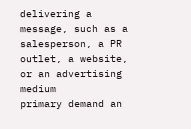delivering a message, such as a salesperson, a PR outlet, a website, or an advertising medium
primary demand an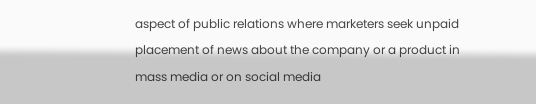aspect of public relations where marketers seek unpaid placement of news about the company or a product in mass media or on social media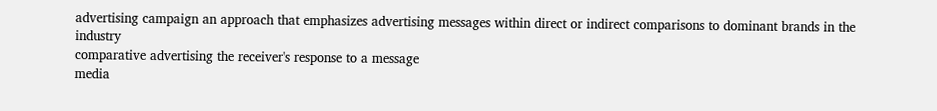advertising campaign an approach that emphasizes advertising messages within direct or indirect comparisons to dominant brands in the industry
comparative advertising the receiver's response to a message
media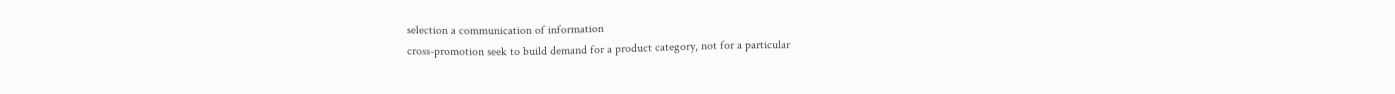selection a communication of information
cross-promotion seek to build demand for a product category, not for a particular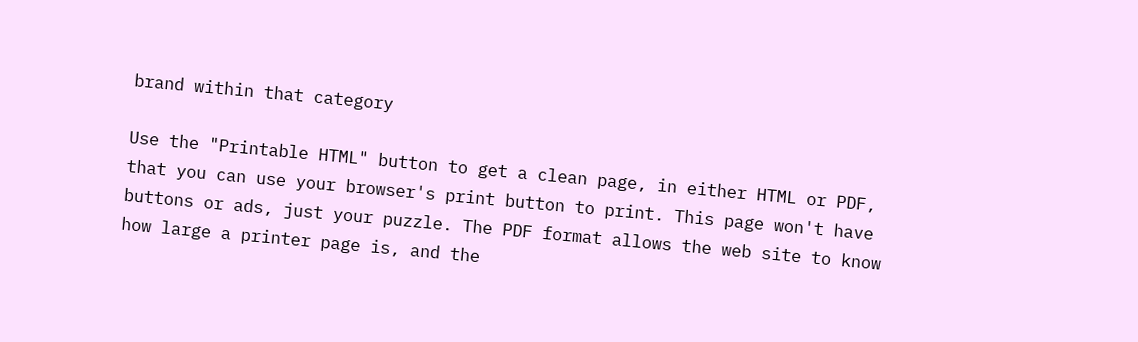brand within that category

Use the "Printable HTML" button to get a clean page, in either HTML or PDF, that you can use your browser's print button to print. This page won't have buttons or ads, just your puzzle. The PDF format allows the web site to know how large a printer page is, and the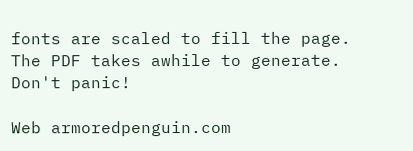fonts are scaled to fill the page. The PDF takes awhile to generate. Don't panic!

Web armoredpenguin.com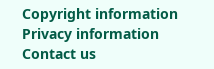Copyright information Privacy information Contact us